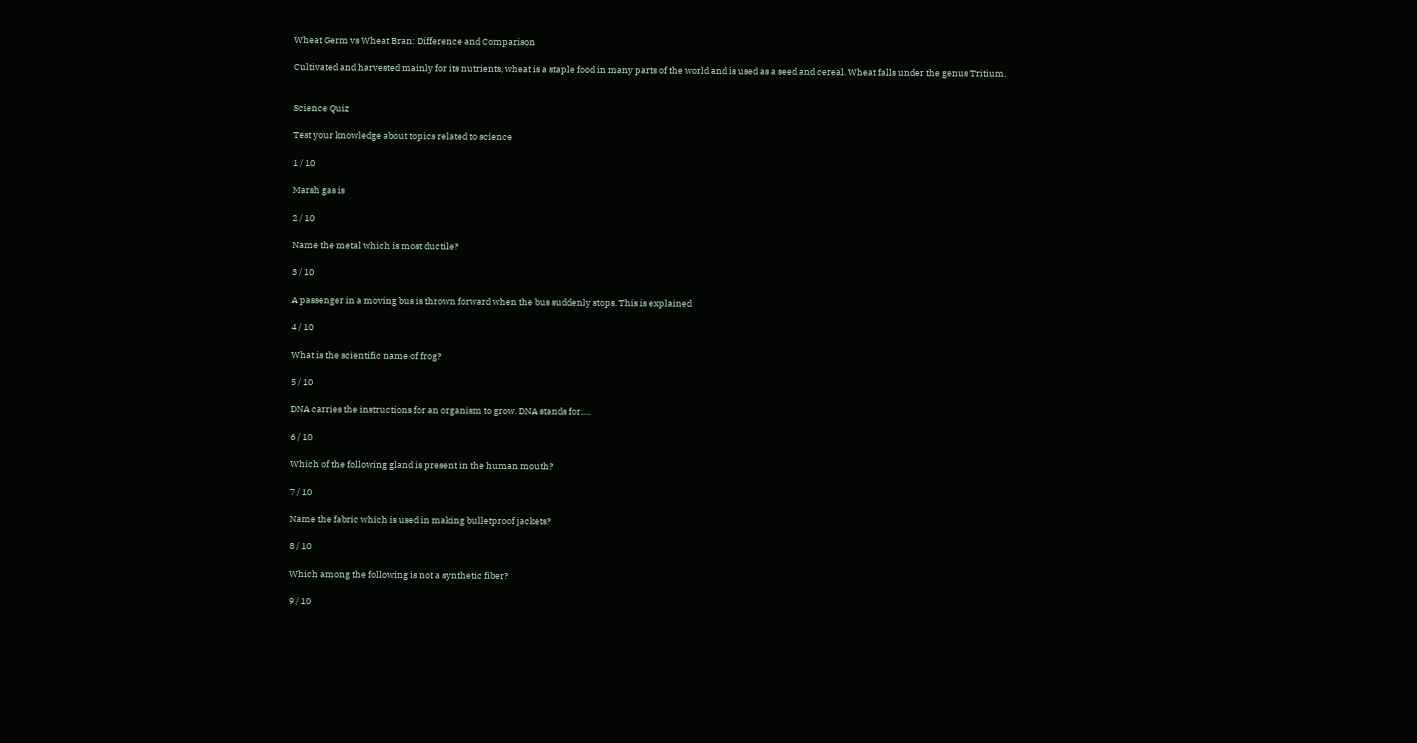Wheat Germ vs Wheat Bran: Difference and Comparison

Cultivated and harvested mainly for its nutrients, wheat is a staple food in many parts of the world and is used as a seed and cereal. Wheat falls under the genus Tritium.


Science Quiz

Test your knowledge about topics related to science

1 / 10

Marsh gas is

2 / 10

Name the metal which is most ductile?

3 / 10

A passenger in a moving bus is thrown forward when the bus suddenly stops. This is explained

4 / 10

What is the scientific name of frog?

5 / 10

DNA carries the instructions for an organism to grow. DNA stands for.....

6 / 10

Which of the following gland is present in the human mouth?

7 / 10

Name the fabric which is used in making bulletproof jackets?

8 / 10

Which among the following is not a synthetic fiber?

9 / 10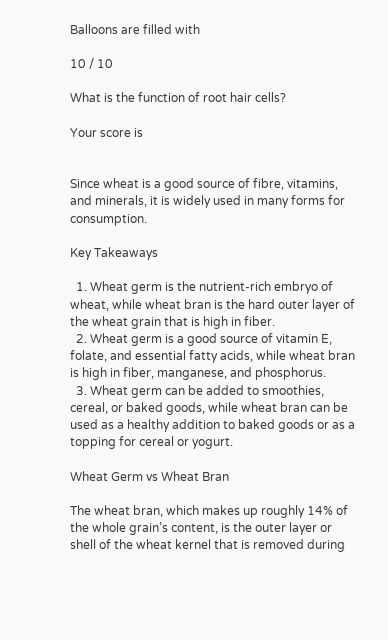Balloons are filled with

10 / 10

What is the function of root hair cells?

Your score is


Since wheat is a good source of fibre, vitamins, and minerals, it is widely used in many forms for consumption.

Key Takeaways

  1. Wheat germ is the nutrient-rich embryo of wheat, while wheat bran is the hard outer layer of the wheat grain that is high in fiber.
  2. Wheat germ is a good source of vitamin E, folate, and essential fatty acids, while wheat bran is high in fiber, manganese, and phosphorus.
  3. Wheat germ can be added to smoothies, cereal, or baked goods, while wheat bran can be used as a healthy addition to baked goods or as a topping for cereal or yogurt.

Wheat Germ vs Wheat Bran

The wheat bran, which makes up roughly 14% of the whole grain’s content, is the outer layer or shell of the wheat kernel that is removed during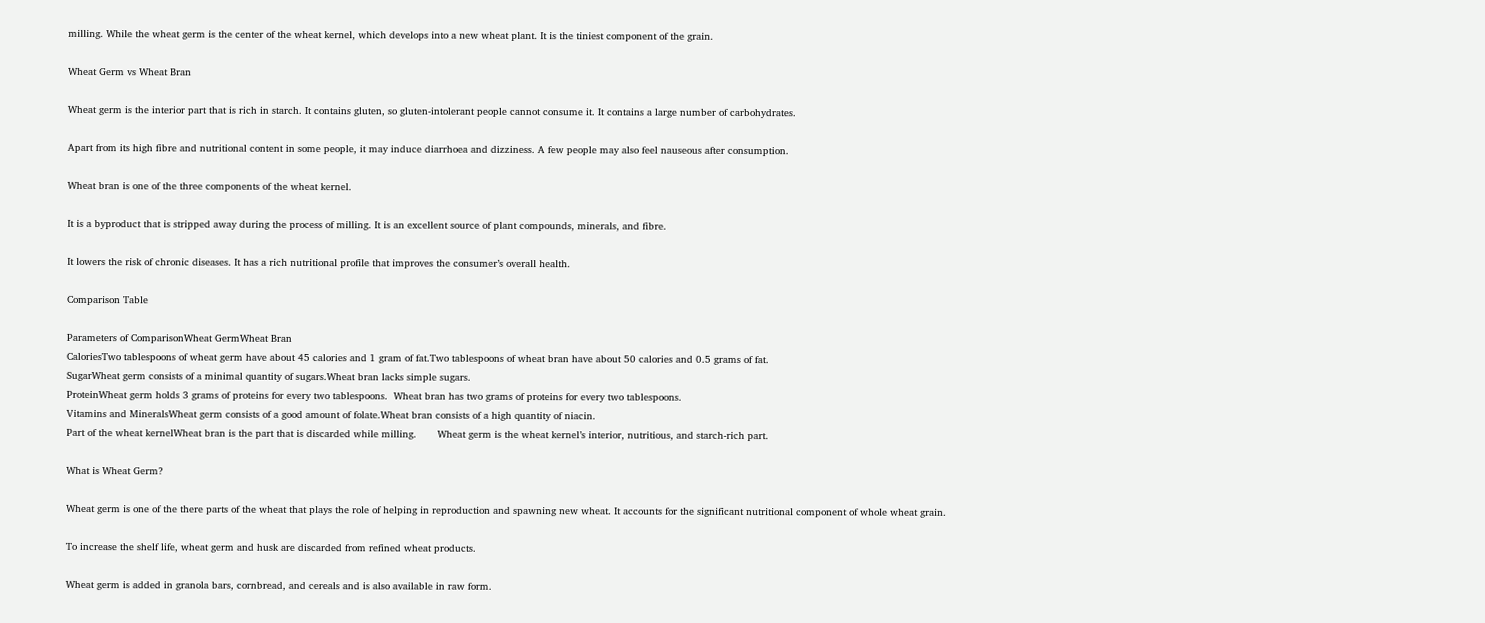milling. While the wheat germ is the center of the wheat kernel, which develops into a new wheat plant. It is the tiniest component of the grain.

Wheat Germ vs Wheat Bran

Wheat germ is the interior part that is rich in starch. It contains gluten, so gluten-intolerant people cannot consume it. It contains a large number of carbohydrates.

Apart from its high fibre and nutritional content in some people, it may induce diarrhoea and dizziness. A few people may also feel nauseous after consumption.

Wheat bran is one of the three components of the wheat kernel.

It is a byproduct that is stripped away during the process of milling. It is an excellent source of plant compounds, minerals, and fibre.

It lowers the risk of chronic diseases. It has a rich nutritional profile that improves the consumer’s overall health.

Comparison Table

Parameters of ComparisonWheat GermWheat Bran
CaloriesTwo tablespoons of wheat germ have about 45 calories and 1 gram of fat.Two tablespoons of wheat bran have about 50 calories and 0.5 grams of fat.
SugarWheat germ consists of a minimal quantity of sugars.Wheat bran lacks simple sugars.
ProteinWheat germ holds 3 grams of proteins for every two tablespoons.  Wheat bran has two grams of proteins for every two tablespoons.
Vitamins and MineralsWheat germ consists of a good amount of folate.Wheat bran consists of a high quantity of niacin.
Part of the wheat kernelWheat bran is the part that is discarded while milling.       Wheat germ is the wheat kernel’s interior, nutritious, and starch-rich part.

What is Wheat Germ?

Wheat germ is one of the there parts of the wheat that plays the role of helping in reproduction and spawning new wheat. It accounts for the significant nutritional component of whole wheat grain.

To increase the shelf life, wheat germ and husk are discarded from refined wheat products.

Wheat germ is added in granola bars, cornbread, and cereals and is also available in raw form.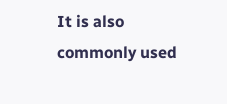It is also commonly used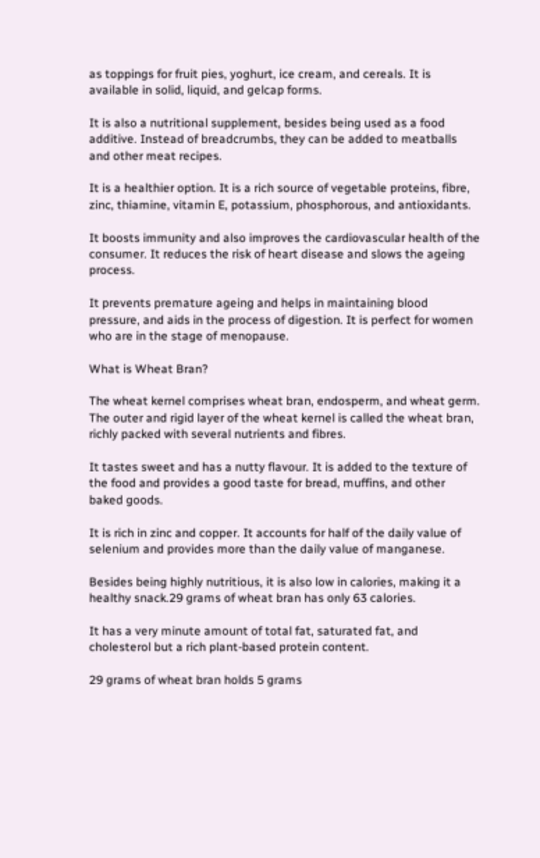as toppings for fruit pies, yoghurt, ice cream, and cereals. It is available in solid, liquid, and gelcap forms.

It is also a nutritional supplement, besides being used as a food additive. Instead of breadcrumbs, they can be added to meatballs and other meat recipes.

It is a healthier option. It is a rich source of vegetable proteins, fibre, zinc, thiamine, vitamin E, potassium, phosphorous, and antioxidants.

It boosts immunity and also improves the cardiovascular health of the consumer. It reduces the risk of heart disease and slows the ageing process.

It prevents premature ageing and helps in maintaining blood pressure, and aids in the process of digestion. It is perfect for women who are in the stage of menopause.

What is Wheat Bran?

The wheat kernel comprises wheat bran, endosperm, and wheat germ. The outer and rigid layer of the wheat kernel is called the wheat bran, richly packed with several nutrients and fibres.

It tastes sweet and has a nutty flavour. It is added to the texture of the food and provides a good taste for bread, muffins, and other baked goods.

It is rich in zinc and copper. It accounts for half of the daily value of selenium and provides more than the daily value of manganese.

Besides being highly nutritious, it is also low in calories, making it a healthy snack.29 grams of wheat bran has only 63 calories.

It has a very minute amount of total fat, saturated fat, and cholesterol but a rich plant-based protein content.

29 grams of wheat bran holds 5 grams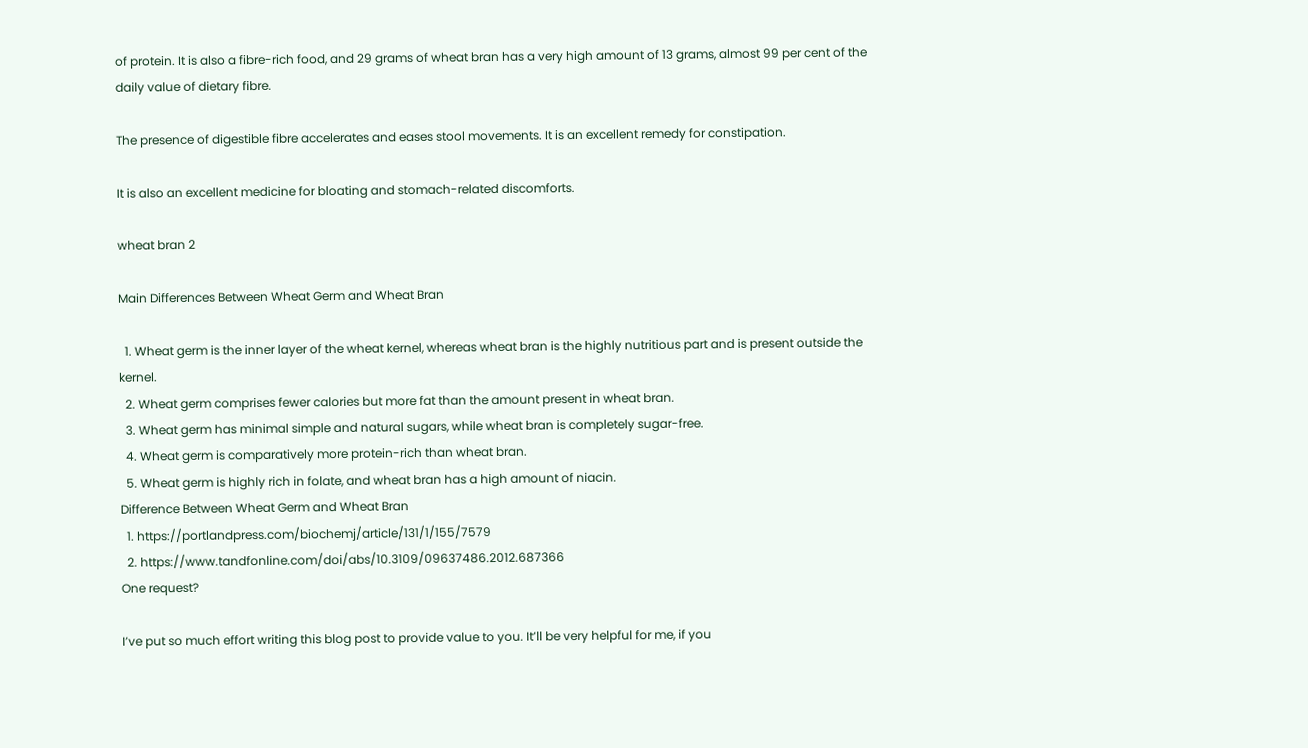of protein. It is also a fibre-rich food, and 29 grams of wheat bran has a very high amount of 13 grams, almost 99 per cent of the daily value of dietary fibre.

The presence of digestible fibre accelerates and eases stool movements. It is an excellent remedy for constipation.

It is also an excellent medicine for bloating and stomach-related discomforts.

wheat bran 2

Main Differences Between Wheat Germ and Wheat Bran

  1. Wheat germ is the inner layer of the wheat kernel, whereas wheat bran is the highly nutritious part and is present outside the kernel.
  2. Wheat germ comprises fewer calories but more fat than the amount present in wheat bran.
  3. Wheat germ has minimal simple and natural sugars, while wheat bran is completely sugar-free.
  4. Wheat germ is comparatively more protein-rich than wheat bran.
  5. Wheat germ is highly rich in folate, and wheat bran has a high amount of niacin.
Difference Between Wheat Germ and Wheat Bran
  1. https://portlandpress.com/biochemj/article/131/1/155/7579
  2. https://www.tandfonline.com/doi/abs/10.3109/09637486.2012.687366
One request?

I’ve put so much effort writing this blog post to provide value to you. It’ll be very helpful for me, if you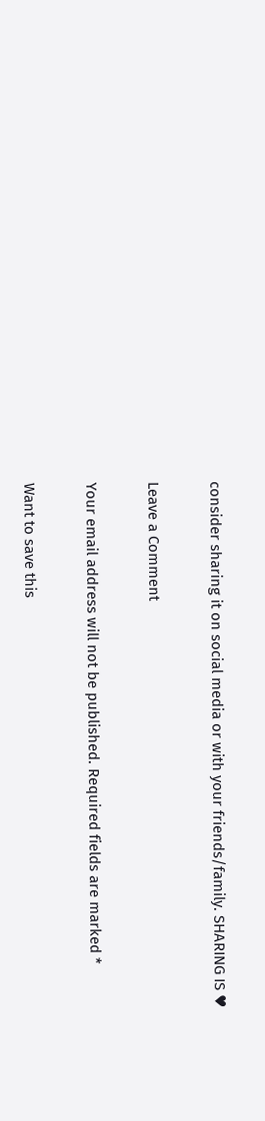consider sharing it on social media or with your friends/family. SHARING IS ♥

Leave a Comment

Your email address will not be published. Required fields are marked *

Want to save this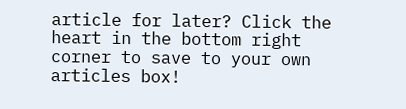article for later? Click the heart in the bottom right corner to save to your own articles box!